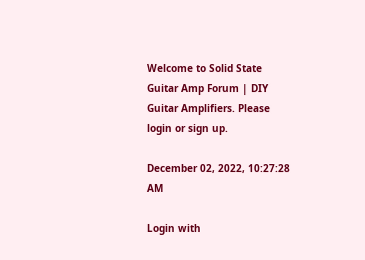Welcome to Solid State Guitar Amp Forum | DIY Guitar Amplifiers. Please login or sign up.

December 02, 2022, 10:27:28 AM

Login with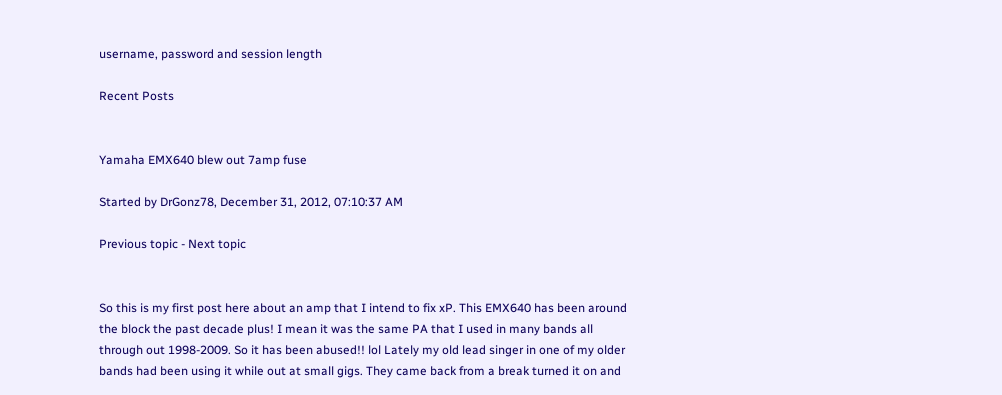username, password and session length

Recent Posts


Yamaha EMX640 blew out 7amp fuse

Started by DrGonz78, December 31, 2012, 07:10:37 AM

Previous topic - Next topic


So this is my first post here about an amp that I intend to fix xP. This EMX640 has been around the block the past decade plus! I mean it was the same PA that I used in many bands all through out 1998-2009. So it has been abused!! lol Lately my old lead singer in one of my older bands had been using it while out at small gigs. They came back from a break turned it on and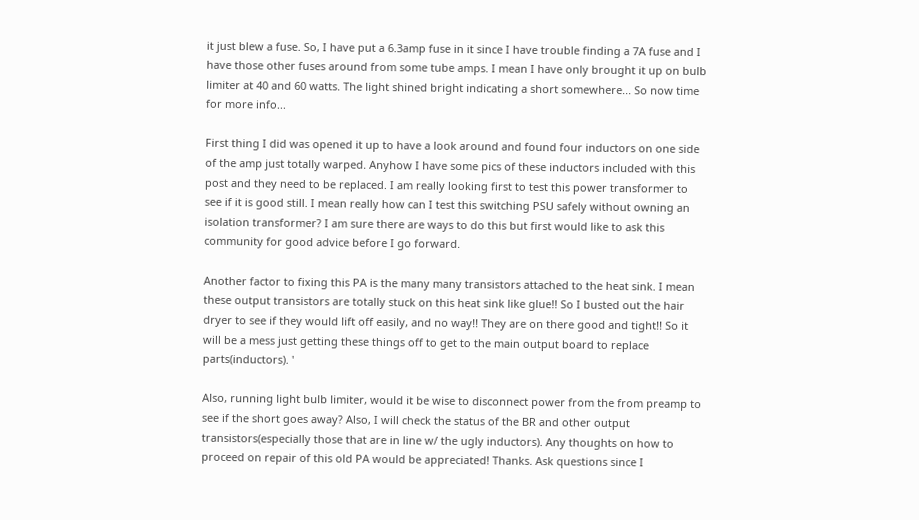it just blew a fuse. So, I have put a 6.3amp fuse in it since I have trouble finding a 7A fuse and I have those other fuses around from some tube amps. I mean I have only brought it up on bulb limiter at 40 and 60 watts. The light shined bright indicating a short somewhere... So now time for more info...

First thing I did was opened it up to have a look around and found four inductors on one side of the amp just totally warped. Anyhow I have some pics of these inductors included with this post and they need to be replaced. I am really looking first to test this power transformer to see if it is good still. I mean really how can I test this switching PSU safely without owning an isolation transformer? I am sure there are ways to do this but first would like to ask this community for good advice before I go forward.

Another factor to fixing this PA is the many many transistors attached to the heat sink. I mean these output transistors are totally stuck on this heat sink like glue!! So I busted out the hair dryer to see if they would lift off easily, and no way!! They are on there good and tight!! So it will be a mess just getting these things off to get to the main output board to replace parts(inductors). '

Also, running light bulb limiter, would it be wise to disconnect power from the from preamp to see if the short goes away? Also, I will check the status of the BR and other output transistors(especially those that are in line w/ the ugly inductors). Any thoughts on how to proceed on repair of this old PA would be appreciated! Thanks. Ask questions since I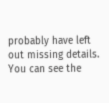probably have left out missing details. You can see the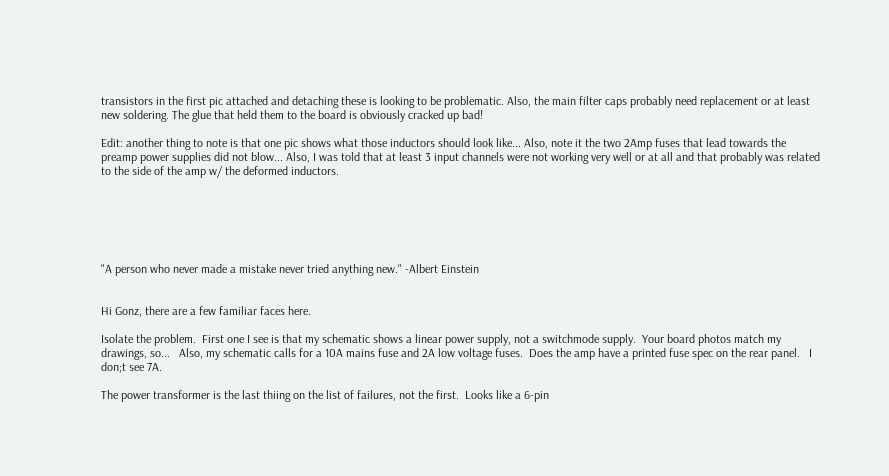transistors in the first pic attached and detaching these is looking to be problematic. Also, the main filter caps probably need replacement or at least new soldering. The glue that held them to the board is obviously cracked up bad!

Edit: another thing to note is that one pic shows what those inductors should look like... Also, note it the two 2Amp fuses that lead towards the preamp power supplies did not blow... Also, I was told that at least 3 input channels were not working very well or at all and that probably was related to the side of the amp w/ the deformed inductors.






"A person who never made a mistake never tried anything new." -Albert Einstein


Hi Gonz, there are a few familiar faces here.

Isolate the problem.  First one I see is that my schematic shows a linear power supply, not a switchmode supply.  Your board photos match my drawings, so...   Also, my schematic calls for a 10A mains fuse and 2A low voltage fuses.  Does the amp have a printed fuse spec on the rear panel.   I don;t see 7A.

The power transformer is the last thiing on the list of failures, not the first.  Looks like a 6-pin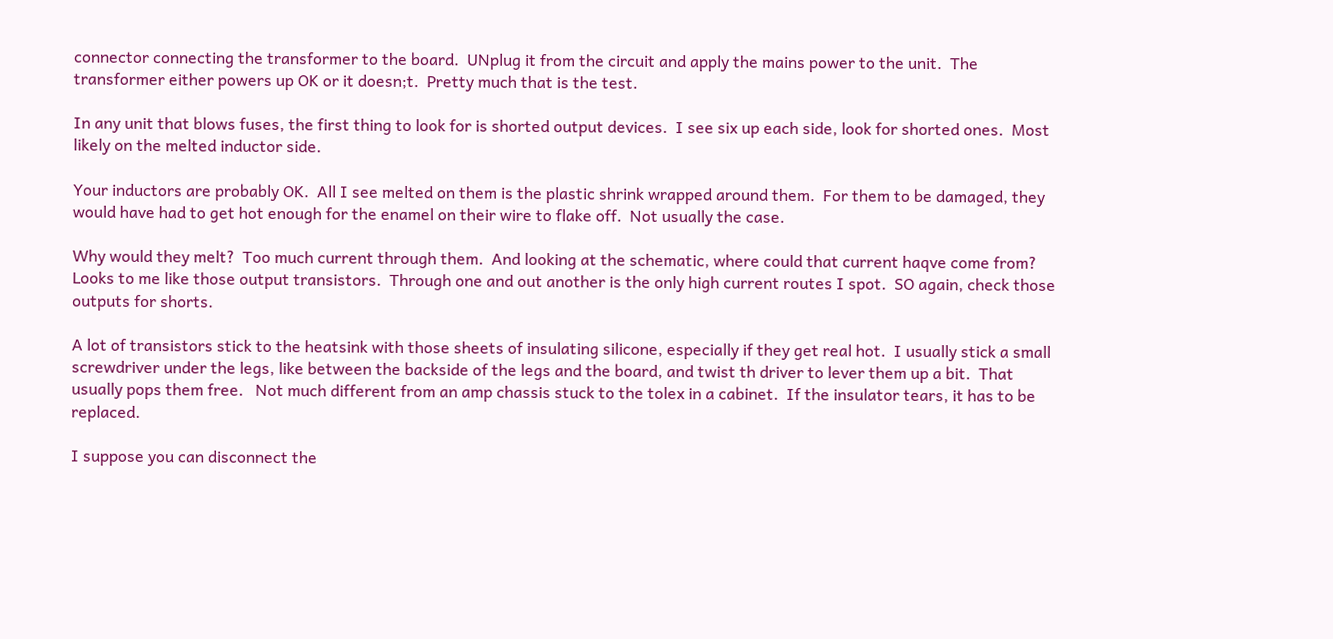connector connecting the transformer to the board.  UNplug it from the circuit and apply the mains power to the unit.  The transformer either powers up OK or it doesn;t.  Pretty much that is the test.

In any unit that blows fuses, the first thing to look for is shorted output devices.  I see six up each side, look for shorted ones.  Most likely on the melted inductor side.

Your inductors are probably OK.  All I see melted on them is the plastic shrink wrapped around them.  For them to be damaged, they would have had to get hot enough for the enamel on their wire to flake off.  Not usually the case.

Why would they melt?  Too much current through them.  And looking at the schematic, where could that current haqve come from?  Looks to me like those output transistors.  Through one and out another is the only high current routes I spot.  SO again, check those outputs for shorts.

A lot of transistors stick to the heatsink with those sheets of insulating silicone, especially if they get real hot.  I usually stick a small screwdriver under the legs, like between the backside of the legs and the board, and twist th driver to lever them up a bit.  That usually pops them free.   Not much different from an amp chassis stuck to the tolex in a cabinet.  If the insulator tears, it has to be replaced.

I suppose you can disconnect the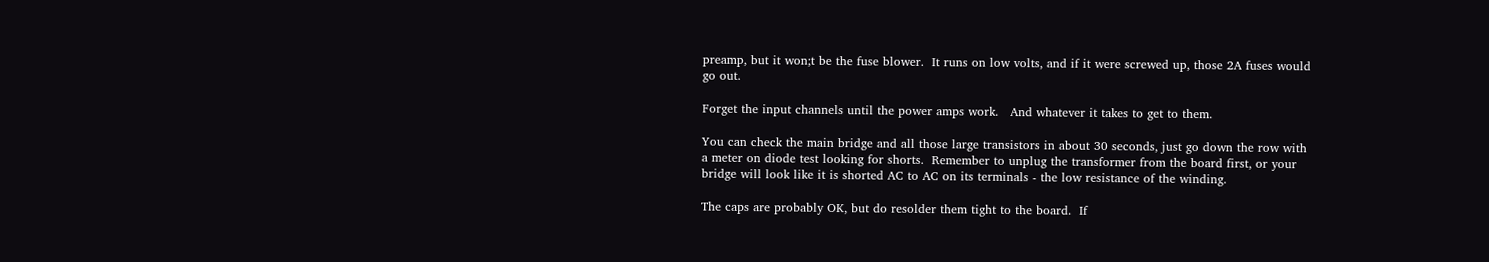preamp, but it won;t be the fuse blower.  It runs on low volts, and if it were screwed up, those 2A fuses would go out.

Forget the input channels until the power amps work.   And whatever it takes to get to them.

You can check the main bridge and all those large transistors in about 30 seconds, just go down the row with a meter on diode test looking for shorts.  Remember to unplug the transformer from the board first, or your bridge will look like it is shorted AC to AC on its terminals - the low resistance of the winding.

The caps are probably OK, but do resolder them tight to the board.  If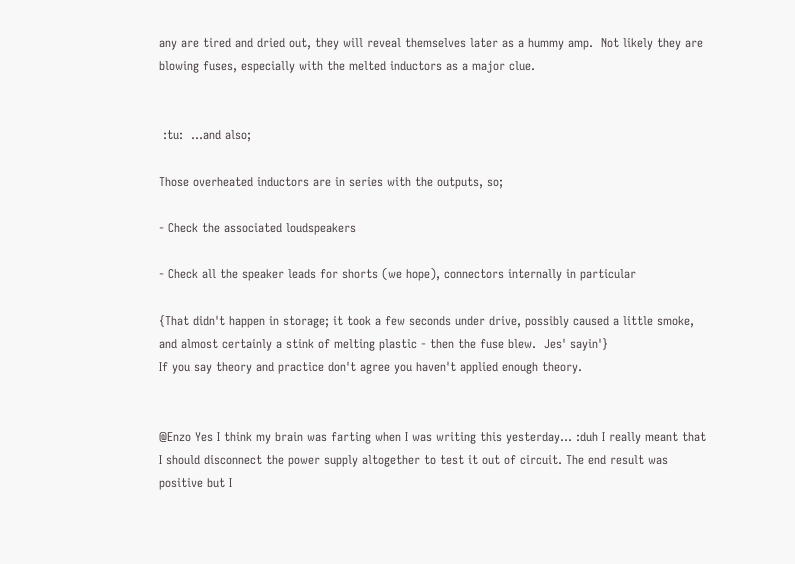any are tired and dried out, they will reveal themselves later as a hummy amp.  Not likely they are blowing fuses, especially with the melted inductors as a major clue.


 :tu:  ...and also;

Those overheated inductors are in series with the outputs, so;

- Check the associated loudspeakers

- Check all the speaker leads for shorts (we hope), connectors internally in particular

{That didn't happen in storage; it took a few seconds under drive, possibly caused a little smoke, and almost certainly a stink of melting plastic - then the fuse blew.  Jes' sayin'}
If you say theory and practice don't agree you haven't applied enough theory.


@Enzo Yes I think my brain was farting when I was writing this yesterday... :duh I really meant that I should disconnect the power supply altogether to test it out of circuit. The end result was positive but I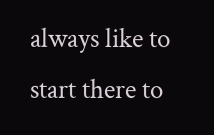always like to start there to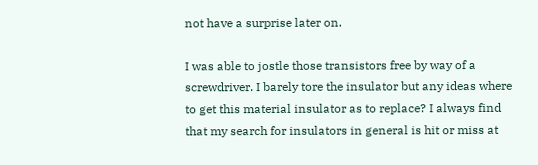not have a surprise later on.

I was able to jostle those transistors free by way of a screwdriver. I barely tore the insulator but any ideas where to get this material insulator as to replace? I always find that my search for insulators in general is hit or miss at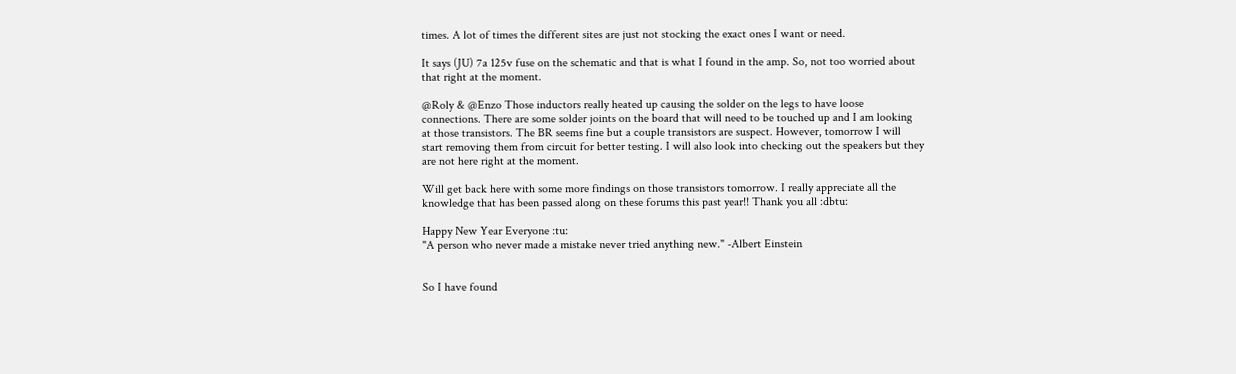times. A lot of times the different sites are just not stocking the exact ones I want or need.

It says (JU) 7a 125v fuse on the schematic and that is what I found in the amp. So, not too worried about that right at the moment.

@Roly & @Enzo Those inductors really heated up causing the solder on the legs to have loose connections. There are some solder joints on the board that will need to be touched up and I am looking at those transistors. The BR seems fine but a couple transistors are suspect. However, tomorrow I will start removing them from circuit for better testing. I will also look into checking out the speakers but they are not here right at the moment.

Will get back here with some more findings on those transistors tomorrow. I really appreciate all the knowledge that has been passed along on these forums this past year!! Thank you all :dbtu:

Happy New Year Everyone :tu:
"A person who never made a mistake never tried anything new." -Albert Einstein


So I have found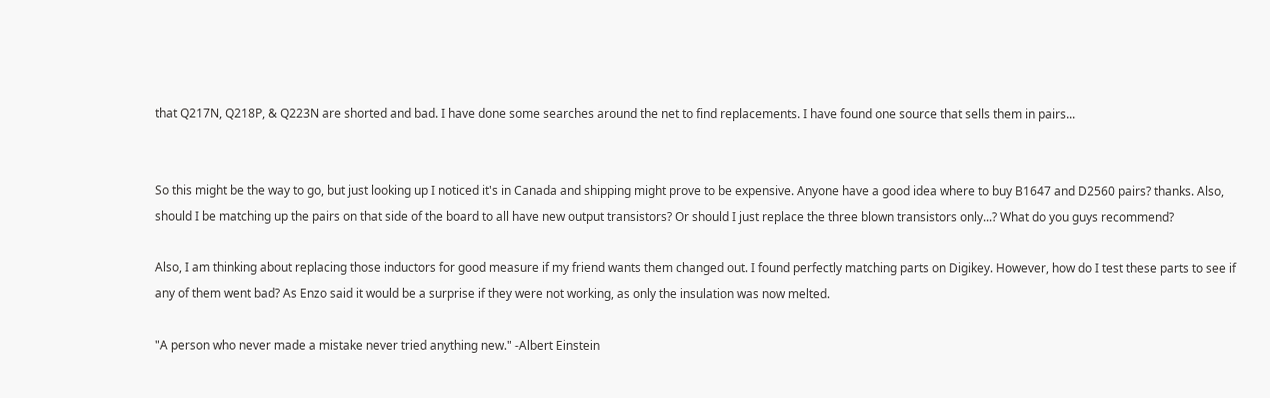that Q217N, Q218P, & Q223N are shorted and bad. I have done some searches around the net to find replacements. I have found one source that sells them in pairs...


So this might be the way to go, but just looking up I noticed it's in Canada and shipping might prove to be expensive. Anyone have a good idea where to buy B1647 and D2560 pairs? thanks. Also, should I be matching up the pairs on that side of the board to all have new output transistors? Or should I just replace the three blown transistors only...? What do you guys recommend?

Also, I am thinking about replacing those inductors for good measure if my friend wants them changed out. I found perfectly matching parts on Digikey. However, how do I test these parts to see if any of them went bad? As Enzo said it would be a surprise if they were not working, as only the insulation was now melted.

"A person who never made a mistake never tried anything new." -Albert Einstein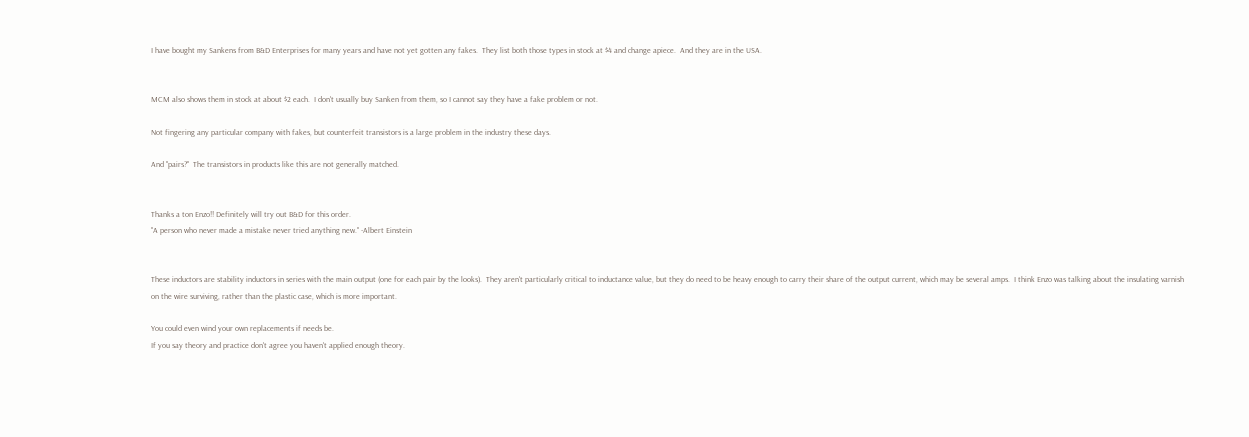I have bought my Sankens from B&D Enterprises for many years and have not yet gotten any fakes.  They list both those types in stock at $4 and change apiece.  And they are in the USA.


MCM also shows them in stock at about $2 each.  I don't usually buy Sanken from them, so I cannot say they have a fake problem or not.

Not fingering any particular company with fakes, but counterfeit transistors is a large problem in the industry these days.

And "pairs?"  The transistors in products like this are not generally matched.


Thanks a ton Enzo!! Definitely will try out B&D for this order.
"A person who never made a mistake never tried anything new." -Albert Einstein


These inductors are stability inductors in series with the main output (one for each pair by the looks).  They aren't particularly critical to inductance value, but they do need to be heavy enough to carry their share of the output current, which may be several amps.  I think Enzo was talking about the insulating varnish on the wire surviving, rather than the plastic case, which is more important.

You could even wind your own replacements if needs be.
If you say theory and practice don't agree you haven't applied enough theory.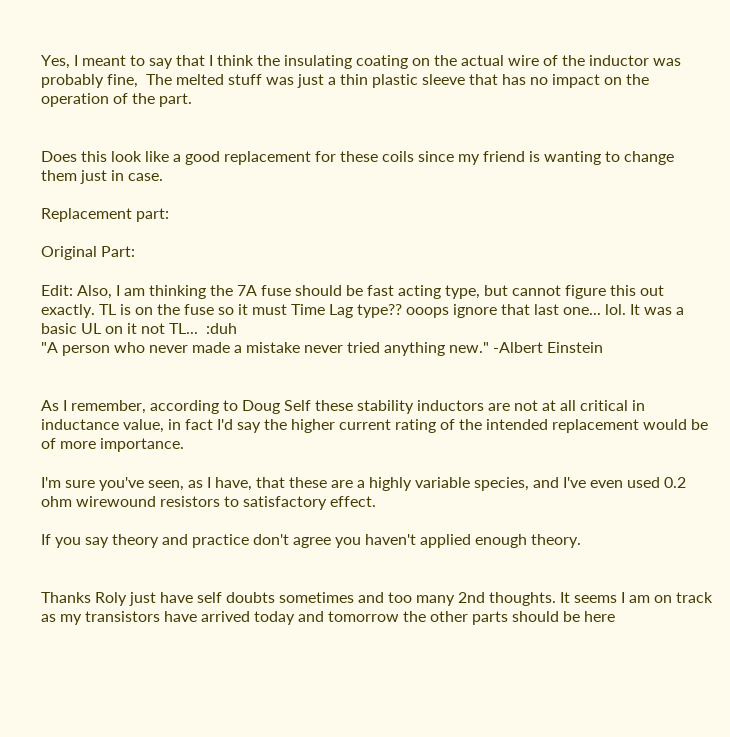Yes, I meant to say that I think the insulating coating on the actual wire of the inductor was probably fine,  The melted stuff was just a thin plastic sleeve that has no impact on the operation of the part.


Does this look like a good replacement for these coils since my friend is wanting to change them just in case.

Replacement part:

Original Part:

Edit: Also, I am thinking the 7A fuse should be fast acting type, but cannot figure this out exactly. TL is on the fuse so it must Time Lag type?? ooops ignore that last one... lol. It was a basic UL on it not TL...  :duh
"A person who never made a mistake never tried anything new." -Albert Einstein


As I remember, according to Doug Self these stability inductors are not at all critical in inductance value, in fact I'd say the higher current rating of the intended replacement would be of more importance.

I'm sure you've seen, as I have, that these are a highly variable species, and I've even used 0.2 ohm wirewound resistors to satisfactory effect.

If you say theory and practice don't agree you haven't applied enough theory.


Thanks Roly just have self doubts sometimes and too many 2nd thoughts. It seems I am on track as my transistors have arrived today and tomorrow the other parts should be here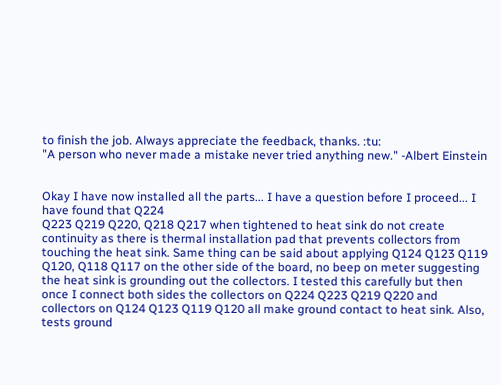to finish the job. Always appreciate the feedback, thanks. :tu:
"A person who never made a mistake never tried anything new." -Albert Einstein


Okay I have now installed all the parts... I have a question before I proceed... I have found that Q224
Q223 Q219 Q220, Q218 Q217 when tightened to heat sink do not create continuity as there is thermal installation pad that prevents collectors from touching the heat sink. Same thing can be said about applying Q124 Q123 Q119 Q120, Q118 Q117 on the other side of the board, no beep on meter suggesting the heat sink is grounding out the collectors. I tested this carefully but then once I connect both sides the collectors on Q224 Q223 Q219 Q220 and collectors on Q124 Q123 Q119 Q120 all make ground contact to heat sink. Also, tests ground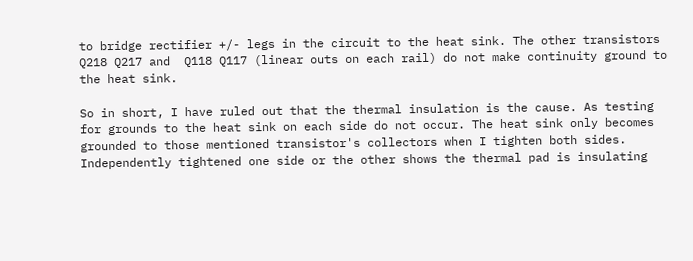to bridge rectifier +/- legs in the circuit to the heat sink. The other transistors Q218 Q217 and  Q118 Q117 (linear outs on each rail) do not make continuity ground to the heat sink.

So in short, I have ruled out that the thermal insulation is the cause. As testing for grounds to the heat sink on each side do not occur. The heat sink only becomes grounded to those mentioned transistor's collectors when I tighten both sides. Independently tightened one side or the other shows the thermal pad is insulating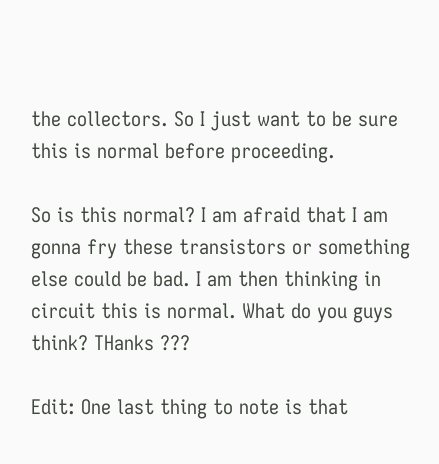the collectors. So I just want to be sure this is normal before proceeding.

So is this normal? I am afraid that I am gonna fry these transistors or something else could be bad. I am then thinking in circuit this is normal. What do you guys think? THanks ???

Edit: One last thing to note is that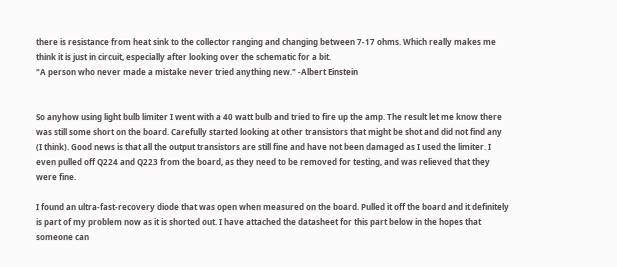there is resistance from heat sink to the collector ranging and changing between 7-17 ohms. Which really makes me think it is just in circuit, especially after looking over the schematic for a bit.
"A person who never made a mistake never tried anything new." -Albert Einstein


So anyhow using light bulb limiter I went with a 40 watt bulb and tried to fire up the amp. The result let me know there was still some short on the board. Carefully started looking at other transistors that might be shot and did not find any (I think). Good news is that all the output transistors are still fine and have not been damaged as I used the limiter. I even pulled off Q224 and Q223 from the board, as they need to be removed for testing, and was relieved that they were fine.

I found an ultra-fast-recovery diode that was open when measured on the board. Pulled it off the board and it definitely is part of my problem now as it is shorted out. I have attached the datasheet for this part below in the hopes that someone can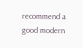recommend a good modern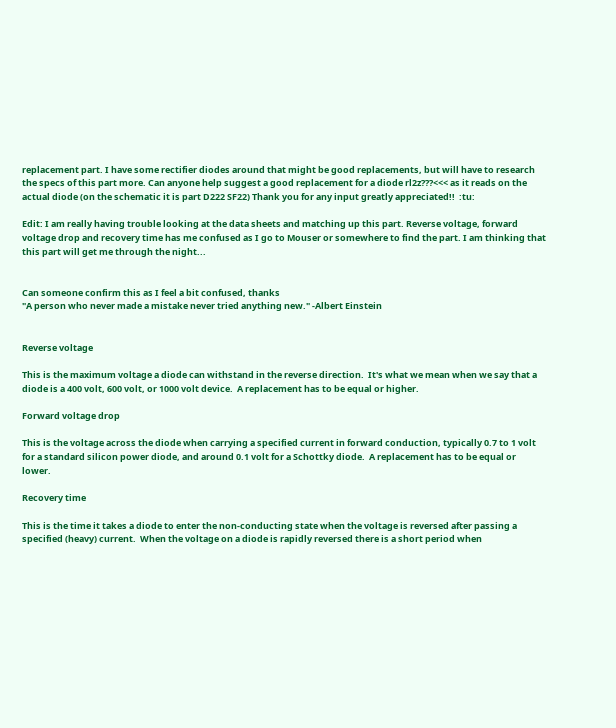replacement part. I have some rectifier diodes around that might be good replacements, but will have to research the specs of this part more. Can anyone help suggest a good replacement for a diode rl2z???<<< as it reads on the actual diode (on the schematic it is part D222 SF22) Thank you for any input greatly appreciated!!  :tu:

Edit: I am really having trouble looking at the data sheets and matching up this part. Reverse voltage, forward voltage drop and recovery time has me confused as I go to Mouser or somewhere to find the part. I am thinking that this part will get me through the night...


Can someone confirm this as I feel a bit confused, thanks
"A person who never made a mistake never tried anything new." -Albert Einstein


Reverse voltage

This is the maximum voltage a diode can withstand in the reverse direction.  It's what we mean when we say that a diode is a 400 volt, 600 volt, or 1000 volt device.  A replacement has to be equal or higher.

Forward voltage drop

This is the voltage across the diode when carrying a specified current in forward conduction, typically 0.7 to 1 volt for a standard silicon power diode, and around 0.1 volt for a Schottky diode.  A replacement has to be equal or lower.

Recovery time

This is the time it takes a diode to enter the non-conducting state when the voltage is reversed after passing a specified (heavy) current.  When the voltage on a diode is rapidly reversed there is a short period when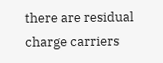there are residual charge carriers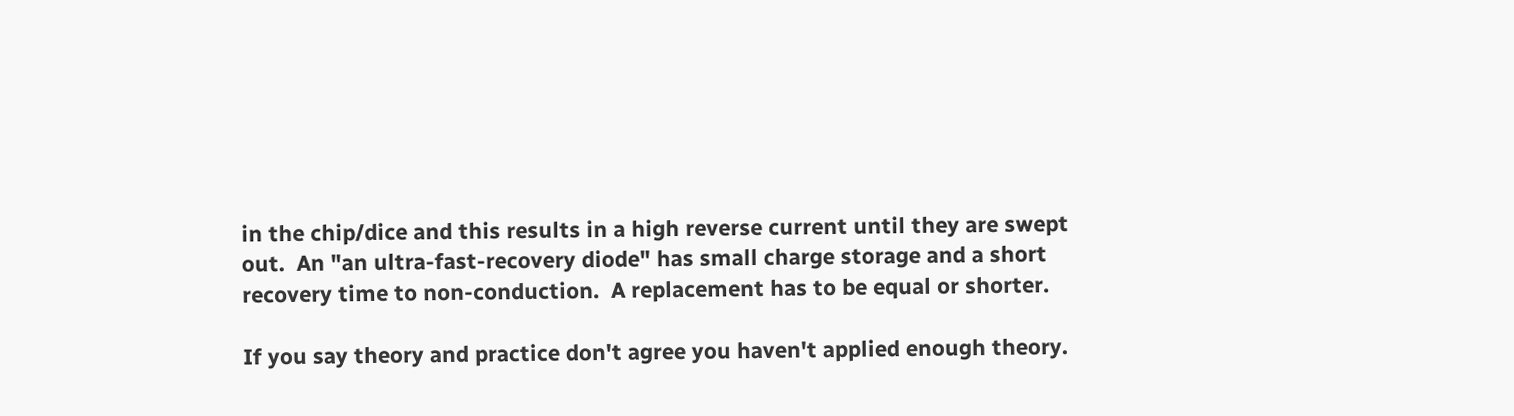in the chip/dice and this results in a high reverse current until they are swept out.  An "an ultra-fast-recovery diode" has small charge storage and a short recovery time to non-conduction.  A replacement has to be equal or shorter.

If you say theory and practice don't agree you haven't applied enough theory.